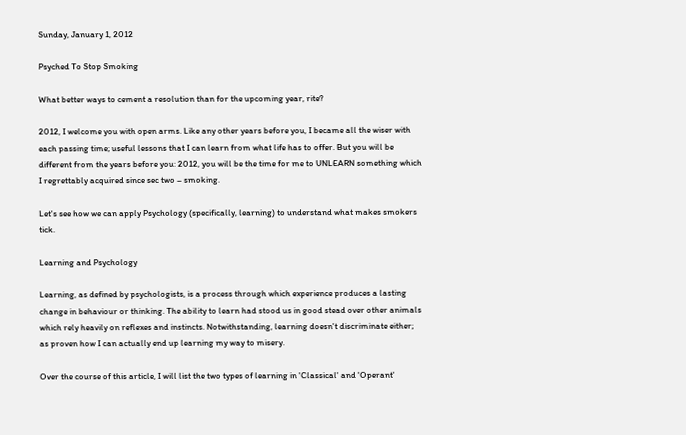Sunday, January 1, 2012

Psyched To Stop Smoking

What better ways to cement a resolution than for the upcoming year, rite?

2012, I welcome you with open arms. Like any other years before you, I became all the wiser with each passing time; useful lessons that I can learn from what life has to offer. But you will be different from the years before you: 2012, you will be the time for me to UNLEARN something which I regrettably acquired since sec two – smoking.

Let's see how we can apply Psychology (specifically, learning) to understand what makes smokers tick.

Learning and Psychology

Learning, as defined by psychologists, is a process through which experience produces a lasting change in behaviour or thinking. The ability to learn had stood us in good stead over other animals which rely heavily on reflexes and instincts. Notwithstanding, learning doesn't discriminate either; as proven how I can actually end up learning my way to misery.

Over the course of this article, I will list the two types of learning in 'Classical' and 'Operant'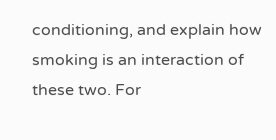conditioning, and explain how smoking is an interaction of these two. For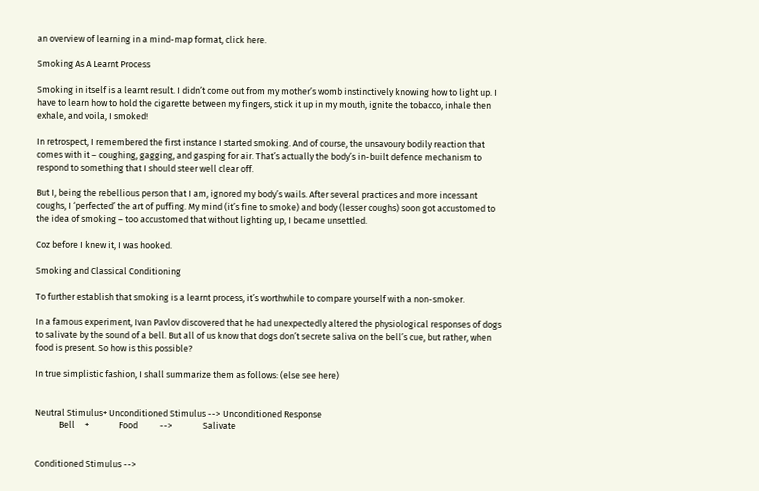an overview of learning in a mind-map format, click here.

Smoking As A Learnt Process

Smoking in itself is a learnt result. I didn’t come out from my mother’s womb instinctively knowing how to light up. I have to learn how to hold the cigarette between my fingers, stick it up in my mouth, ignite the tobacco, inhale then exhale, and voila, I smoked!

In retrospect, I remembered the first instance I started smoking. And of course, the unsavoury bodily reaction that comes with it – coughing, gagging, and gasping for air. That’s actually the body’s in-built defence mechanism to respond to something that I should steer well clear off.

But I, being the rebellious person that I am, ignored my body’s wails. After several practices and more incessant coughs, I ‘perfected’ the art of puffing. My mind (it’s fine to smoke) and body (lesser coughs) soon got accustomed to the idea of smoking – too accustomed that without lighting up, I became unsettled.

Coz before I knew it, I was hooked.

Smoking and Classical Conditioning

To further establish that smoking is a learnt process, it’s worthwhile to compare yourself with a non-smoker.

In a famous experiment, Ivan Pavlov discovered that he had unexpectedly altered the physiological responses of dogs to salivate by the sound of a bell. But all of us know that dogs don’t secrete saliva on the bell’s cue, but rather, when food is present. So how is this possible?

In true simplistic fashion, I shall summarize them as follows: (else see here)


Neutral Stimulus+ Unconditioned Stimulus --> Unconditioned Response
            Bell     +               Food           -->               Salivate


Conditioned Stimulus -->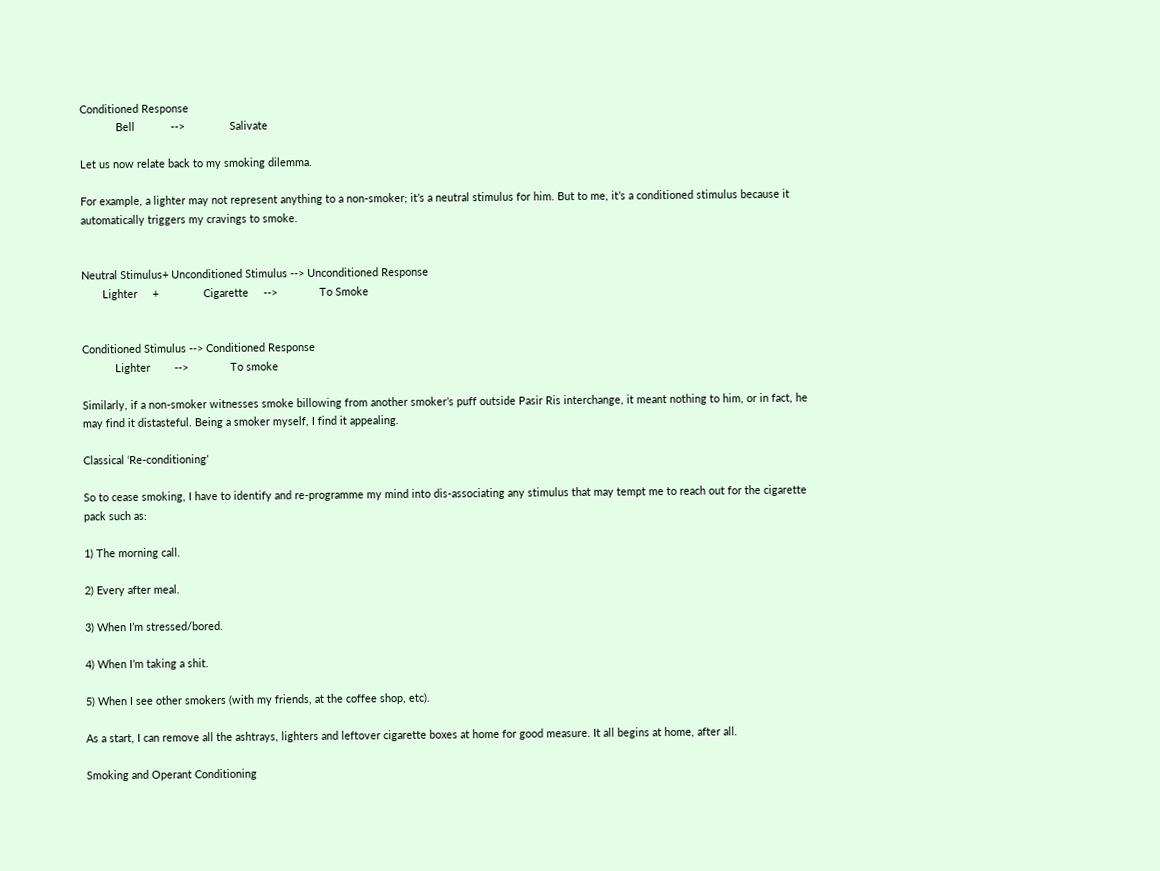Conditioned Response
            Bell            -->               Salivate

Let us now relate back to my smoking dilemma.

For example, a lighter may not represent anything to a non-smoker; it’s a neutral stimulus for him. But to me, it’s a conditioned stimulus because it automatically triggers my cravings to smoke.


Neutral Stimulus+ Unconditioned Stimulus --> Unconditioned Response
       Lighter     +               Cigarette     -->              To Smoke


Conditioned Stimulus --> Conditioned Response
           Lighter        -->              To smoke

Similarly, if a non-smoker witnesses smoke billowing from another smoker’s puff outside Pasir Ris interchange, it meant nothing to him, or in fact, he may find it distasteful. Being a smoker myself, I find it appealing.

Classical ‘Re-conditioning’

So to cease smoking, I have to identify and re-programme my mind into dis-associating any stimulus that may tempt me to reach out for the cigarette pack such as:

1) The morning call.

2) Every after meal.

3) When I’m stressed/bored.

4) When I’m taking a shit.

5) When I see other smokers (with my friends, at the coffee shop, etc).

As a start, I can remove all the ashtrays, lighters and leftover cigarette boxes at home for good measure. It all begins at home, after all.

Smoking and Operant Conditioning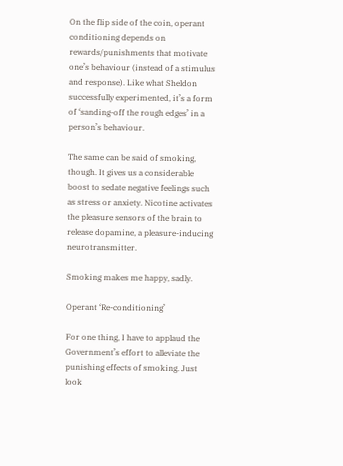On the flip side of the coin, operant conditioning depends on rewards/punishments that motivate one’s behaviour (instead of a stimulus and response). Like what Sheldon successfully experimented, it’s a form of ‘sanding-off the rough edges’ in a person’s behaviour.

The same can be said of smoking, though. It gives us a considerable boost to sedate negative feelings such as stress or anxiety. Nicotine activates the pleasure sensors of the brain to release dopamine, a pleasure-inducing neurotransmitter.

Smoking makes me happy, sadly.

Operant ‘Re-conditioning’

For one thing, I have to applaud the Government’s effort to alleviate the punishing effects of smoking. Just look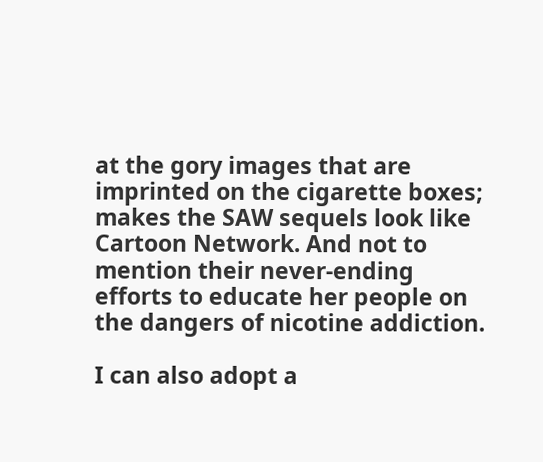at the gory images that are imprinted on the cigarette boxes; makes the SAW sequels look like Cartoon Network. And not to mention their never-ending efforts to educate her people on the dangers of nicotine addiction.

I can also adopt a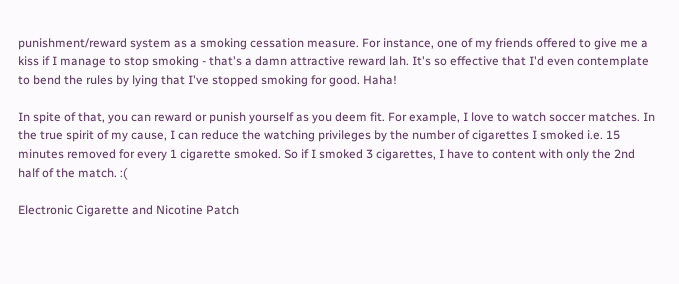punishment/reward system as a smoking cessation measure. For instance, one of my friends offered to give me a kiss if I manage to stop smoking - that's a damn attractive reward lah. It's so effective that I'd even contemplate to bend the rules by lying that I've stopped smoking for good. Haha!

In spite of that, you can reward or punish yourself as you deem fit. For example, I love to watch soccer matches. In the true spirit of my cause, I can reduce the watching privileges by the number of cigarettes I smoked i.e. 15 minutes removed for every 1 cigarette smoked. So if I smoked 3 cigarettes, I have to content with only the 2nd half of the match. :(

Electronic Cigarette and Nicotine Patch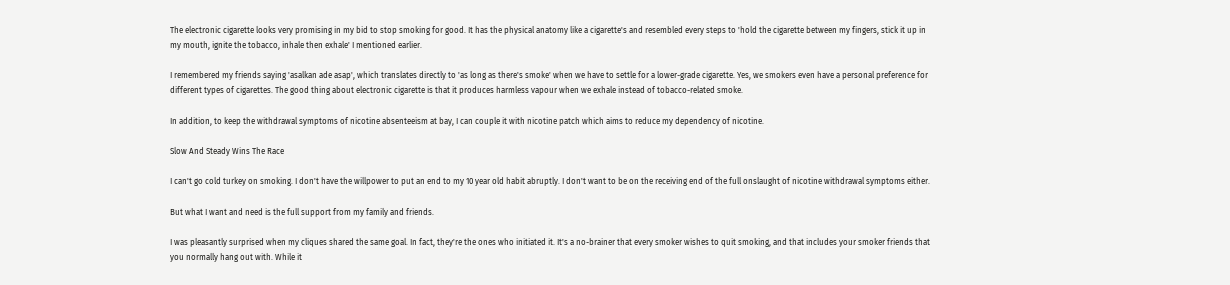The electronic cigarette looks very promising in my bid to stop smoking for good. It has the physical anatomy like a cigarette's and resembled every steps to 'hold the cigarette between my fingers, stick it up in my mouth, ignite the tobacco, inhale then exhale' I mentioned earlier.

I remembered my friends saying 'asalkan ade asap', which translates directly to 'as long as there's smoke' when we have to settle for a lower-grade cigarette. Yes, we smokers even have a personal preference for different types of cigarettes. The good thing about electronic cigarette is that it produces harmless vapour when we exhale instead of tobacco-related smoke.

In addition, to keep the withdrawal symptoms of nicotine absenteeism at bay, I can couple it with nicotine patch which aims to reduce my dependency of nicotine.

Slow And Steady Wins The Race

I can't go cold turkey on smoking. I don't have the willpower to put an end to my 10 year old habit abruptly. I don't want to be on the receiving end of the full onslaught of nicotine withdrawal symptoms either.

But what I want and need is the full support from my family and friends.

I was pleasantly surprised when my cliques shared the same goal. In fact, they're the ones who initiated it. It's a no-brainer that every smoker wishes to quit smoking, and that includes your smoker friends that you normally hang out with. While it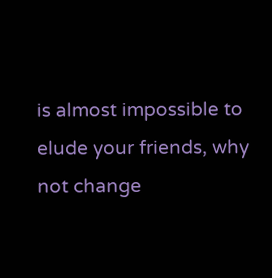is almost impossible to elude your friends, why not change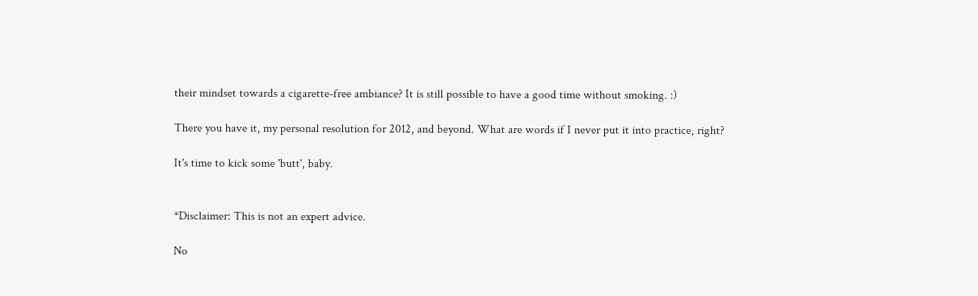their mindset towards a cigarette-free ambiance? It is still possible to have a good time without smoking. :)

There you have it, my personal resolution for 2012, and beyond. What are words if I never put it into practice, right?

It's time to kick some 'butt', baby.


*Disclaimer: This is not an expert advice.

No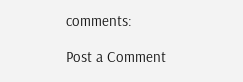comments:

Post a Comment